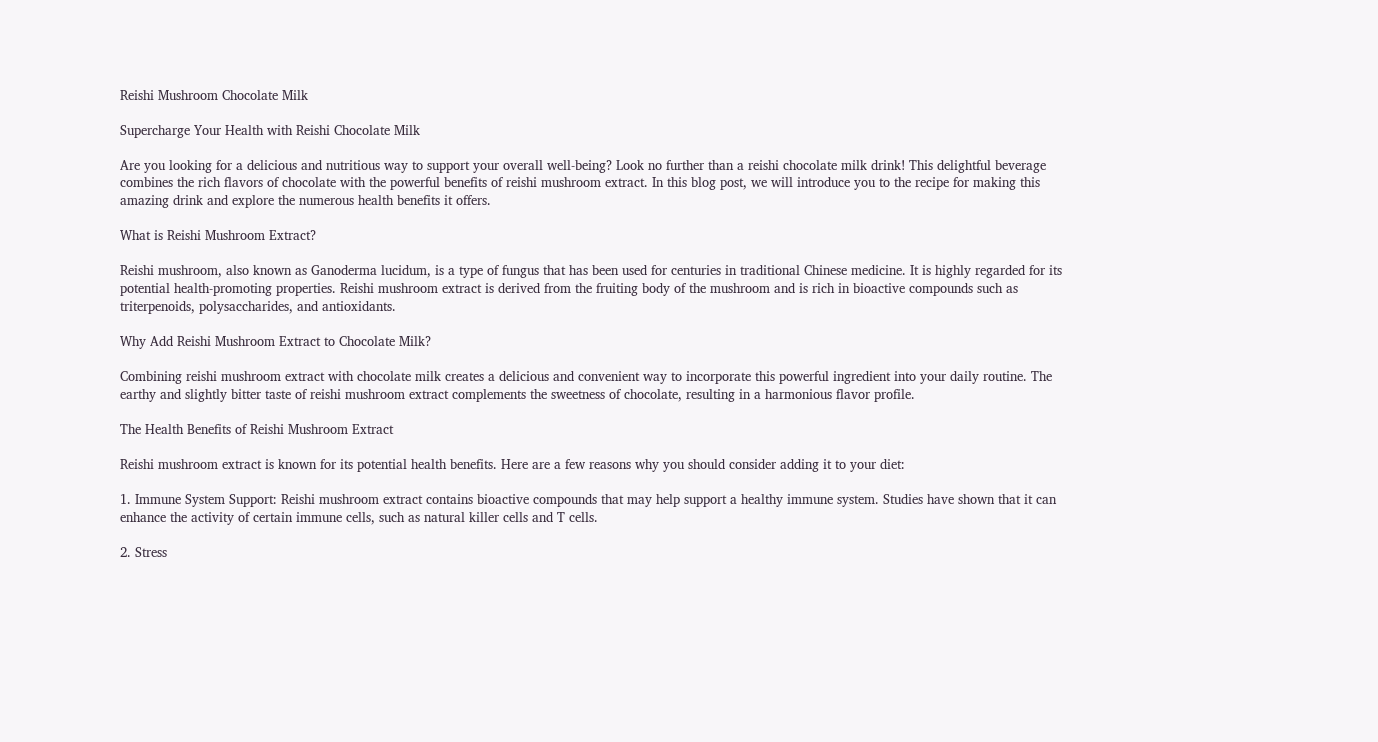Reishi Mushroom Chocolate Milk

Supercharge Your Health with Reishi Chocolate Milk

Are you looking for a delicious and nutritious way to support your overall well-being? Look no further than a reishi chocolate milk drink! This delightful beverage combines the rich flavors of chocolate with the powerful benefits of reishi mushroom extract. In this blog post, we will introduce you to the recipe for making this amazing drink and explore the numerous health benefits it offers.

What is Reishi Mushroom Extract?

Reishi mushroom, also known as Ganoderma lucidum, is a type of fungus that has been used for centuries in traditional Chinese medicine. It is highly regarded for its potential health-promoting properties. Reishi mushroom extract is derived from the fruiting body of the mushroom and is rich in bioactive compounds such as triterpenoids, polysaccharides, and antioxidants.

Why Add Reishi Mushroom Extract to Chocolate Milk?

Combining reishi mushroom extract with chocolate milk creates a delicious and convenient way to incorporate this powerful ingredient into your daily routine. The earthy and slightly bitter taste of reishi mushroom extract complements the sweetness of chocolate, resulting in a harmonious flavor profile.

The Health Benefits of Reishi Mushroom Extract

Reishi mushroom extract is known for its potential health benefits. Here are a few reasons why you should consider adding it to your diet:

1. Immune System Support: Reishi mushroom extract contains bioactive compounds that may help support a healthy immune system. Studies have shown that it can enhance the activity of certain immune cells, such as natural killer cells and T cells.

2. Stress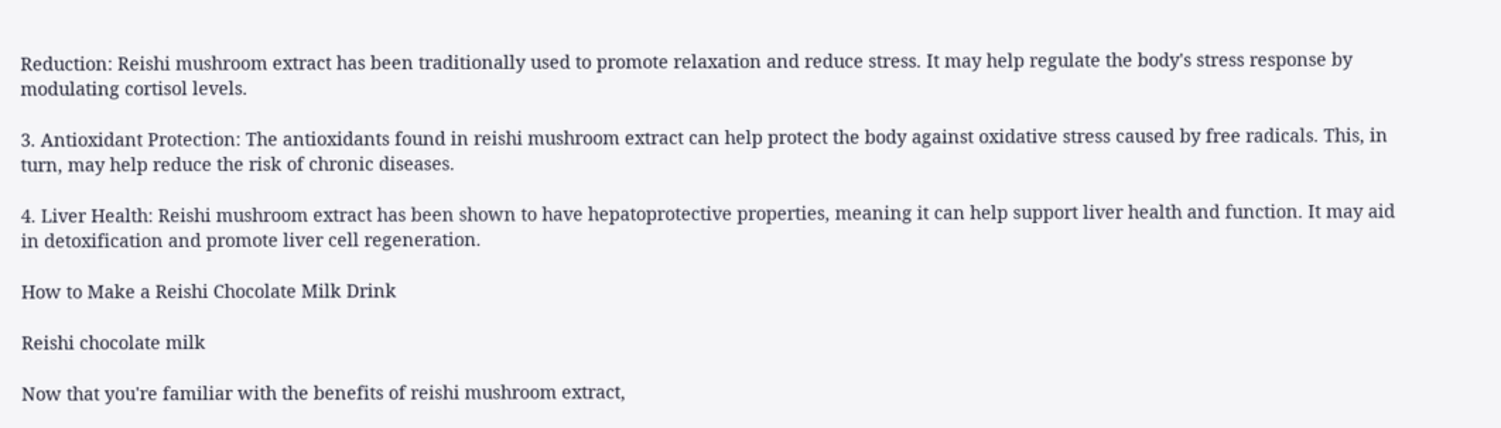Reduction: Reishi mushroom extract has been traditionally used to promote relaxation and reduce stress. It may help regulate the body's stress response by modulating cortisol levels.

3. Antioxidant Protection: The antioxidants found in reishi mushroom extract can help protect the body against oxidative stress caused by free radicals. This, in turn, may help reduce the risk of chronic diseases.

4. Liver Health: Reishi mushroom extract has been shown to have hepatoprotective properties, meaning it can help support liver health and function. It may aid in detoxification and promote liver cell regeneration.

How to Make a Reishi Chocolate Milk Drink

Reishi chocolate milk

Now that you're familiar with the benefits of reishi mushroom extract,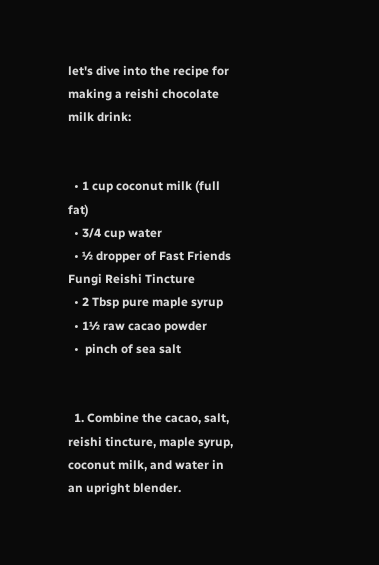let's dive into the recipe for making a reishi chocolate milk drink:


  • 1 cup coconut milk (full fat)
  • 3/4 cup water
  • ½ dropper of Fast Friends Fungi Reishi Tincture
  • 2 Tbsp pure maple syrup
  • 1½ raw cacao powder
  •  pinch of sea salt


  1. Combine the cacao, salt, reishi tincture, maple syrup, coconut milk, and water in an upright blender.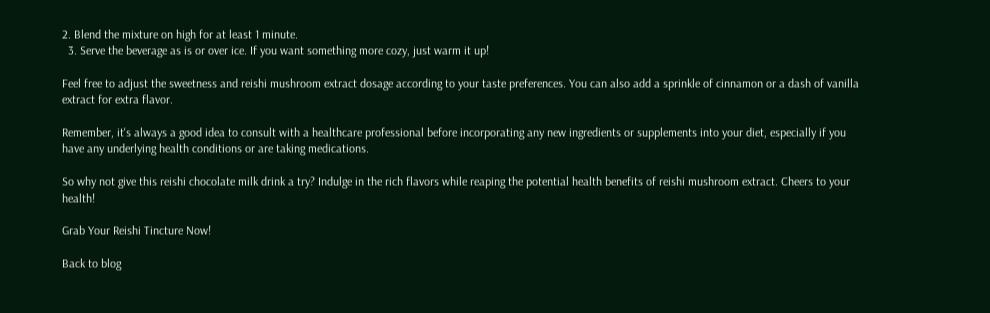2. Blend the mixture on high for at least 1 minute.
  3. Serve the beverage as is or over ice. If you want something more cozy, just warm it up!

Feel free to adjust the sweetness and reishi mushroom extract dosage according to your taste preferences. You can also add a sprinkle of cinnamon or a dash of vanilla extract for extra flavor.

Remember, it's always a good idea to consult with a healthcare professional before incorporating any new ingredients or supplements into your diet, especially if you have any underlying health conditions or are taking medications.

So why not give this reishi chocolate milk drink a try? Indulge in the rich flavors while reaping the potential health benefits of reishi mushroom extract. Cheers to your health!

Grab Your Reishi Tincture Now!

Back to blog